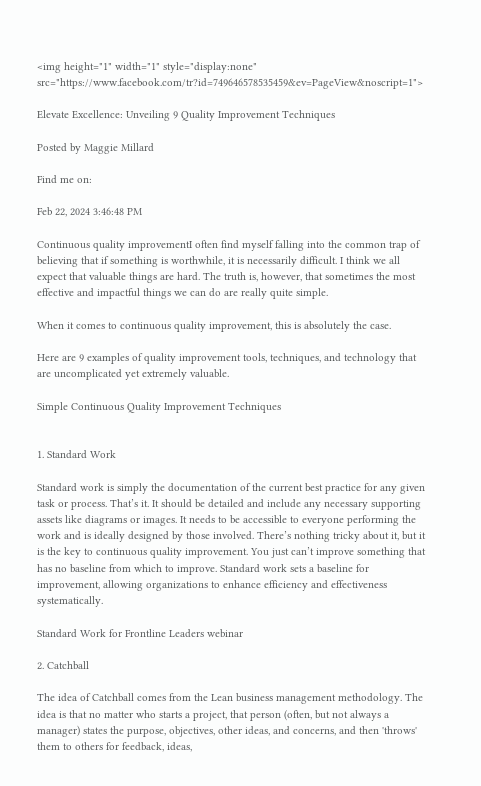<img height="1" width="1" style="display:none" src="https://www.facebook.com/tr?id=749646578535459&ev=PageView&noscript=1">

Elevate Excellence: Unveiling 9 Quality Improvement Techniques

Posted by Maggie Millard

Find me on:

Feb 22, 2024 3:46:48 PM

Continuous quality improvementI often find myself falling into the common trap of believing that if something is worthwhile, it is necessarily difficult. I think we all expect that valuable things are hard. The truth is, however, that sometimes the most effective and impactful things we can do are really quite simple.

When it comes to continuous quality improvement, this is absolutely the case.

Here are 9 examples of quality improvement tools, techniques, and technology that are uncomplicated yet extremely valuable.

Simple Continuous Quality Improvement Techniques


1. Standard Work

Standard work is simply the documentation of the current best practice for any given task or process. That’s it. It should be detailed and include any necessary supporting assets like diagrams or images. It needs to be accessible to everyone performing the work and is ideally designed by those involved. There’s nothing tricky about it, but it is the key to continuous quality improvement. You just can’t improve something that has no baseline from which to improve. Standard work sets a baseline for improvement, allowing organizations to enhance efficiency and effectiveness systematically.

Standard Work for Frontline Leaders webinar

2. Catchball

The idea of Catchball comes from the Lean business management methodology. The idea is that no matter who starts a project, that person (often, but not always a manager) states the purpose, objectives, other ideas, and concerns, and then 'throws' them to others for feedback, ideas,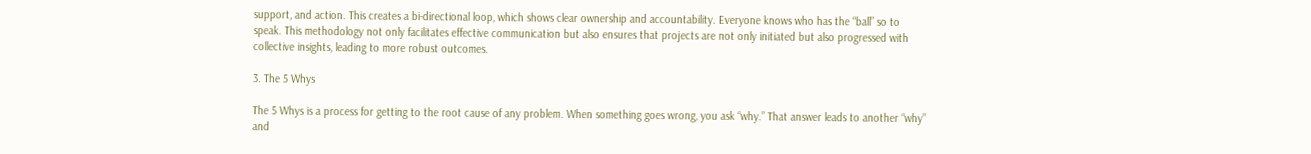support, and action. This creates a bi-directional loop, which shows clear ownership and accountability. Everyone knows who has the “ball” so to speak. This methodology not only facilitates effective communication but also ensures that projects are not only initiated but also progressed with collective insights, leading to more robust outcomes.

3. The 5 Whys

The 5 Whys is a process for getting to the root cause of any problem. When something goes wrong, you ask “why.” That answer leads to another “why” and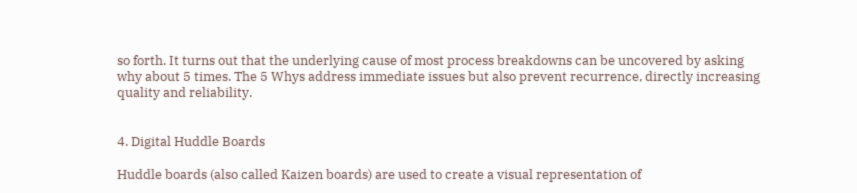so forth. It turns out that the underlying cause of most process breakdowns can be uncovered by asking why about 5 times. The 5 Whys address immediate issues but also prevent recurrence, directly increasing quality and reliability.


4. Digital Huddle Boards

Huddle boards (also called Kaizen boards) are used to create a visual representation of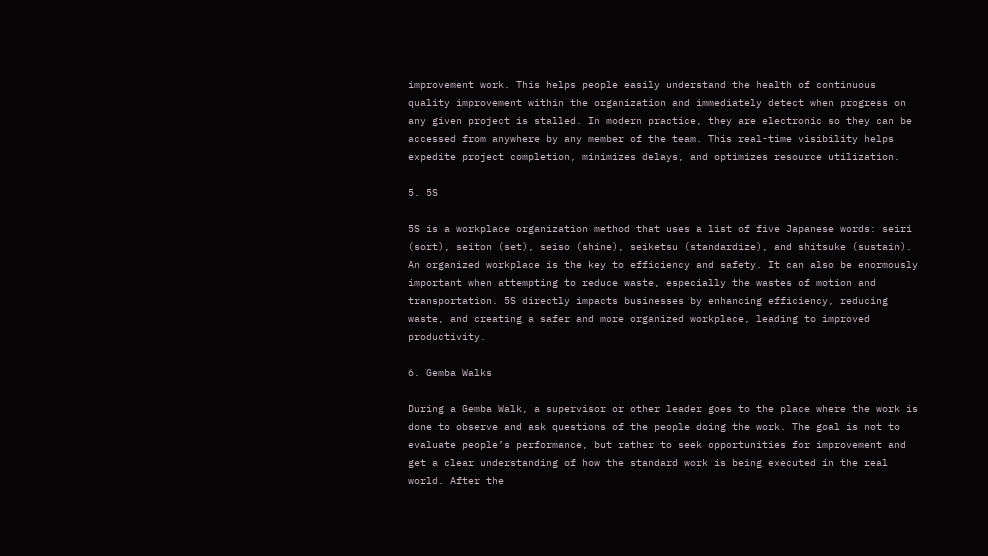improvement work. This helps people easily understand the health of continuous quality improvement within the organization and immediately detect when progress on any given project is stalled. In modern practice, they are electronic so they can be accessed from anywhere by any member of the team. This real-time visibility helps expedite project completion, minimizes delays, and optimizes resource utilization.

5. 5S

5S is a workplace organization method that uses a list of five Japanese words: seiri (sort), seiton (set), seiso (shine), seiketsu (standardize), and shitsuke (sustain).  An organized workplace is the key to efficiency and safety. It can also be enormously important when attempting to reduce waste, especially the wastes of motion and transportation. 5S directly impacts businesses by enhancing efficiency, reducing waste, and creating a safer and more organized workplace, leading to improved productivity.

6. Gemba Walks

During a Gemba Walk, a supervisor or other leader goes to the place where the work is done to observe and ask questions of the people doing the work. The goal is not to evaluate people’s performance, but rather to seek opportunities for improvement and get a clear understanding of how the standard work is being executed in the real world. After the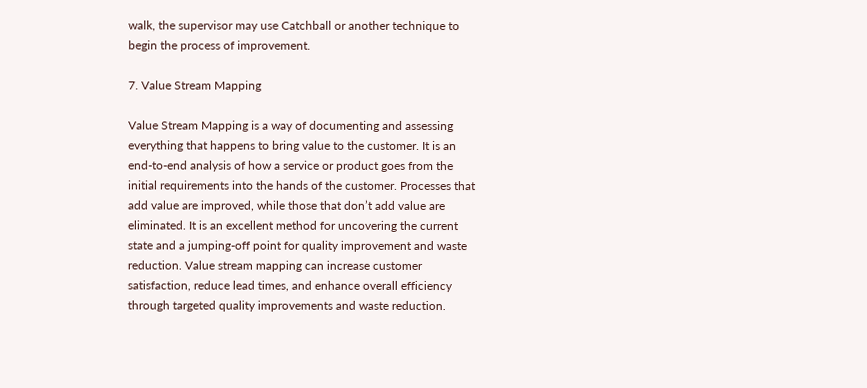walk, the supervisor may use Catchball or another technique to begin the process of improvement.

7. Value Stream Mapping

Value Stream Mapping is a way of documenting and assessing everything that happens to bring value to the customer. It is an end-to-end analysis of how a service or product goes from the initial requirements into the hands of the customer. Processes that add value are improved, while those that don’t add value are eliminated. It is an excellent method for uncovering the current state and a jumping-off point for quality improvement and waste reduction. Value stream mapping can increase customer satisfaction, reduce lead times, and enhance overall efficiency through targeted quality improvements and waste reduction.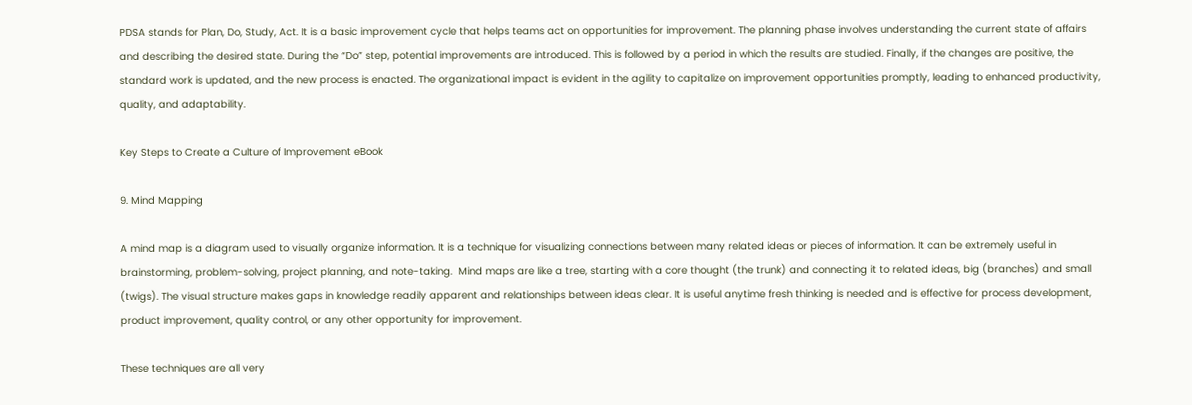PDSA stands for Plan, Do, Study, Act. It is a basic improvement cycle that helps teams act on opportunities for improvement. The planning phase involves understanding the current state of affairs and describing the desired state. During the “Do” step, potential improvements are introduced. This is followed by a period in which the results are studied. Finally, if the changes are positive, the standard work is updated, and the new process is enacted. The organizational impact is evident in the agility to capitalize on improvement opportunities promptly, leading to enhanced productivity, quality, and adaptability.

Key Steps to Create a Culture of Improvement eBook

9. Mind Mapping

A mind map is a diagram used to visually organize information. It is a technique for visualizing connections between many related ideas or pieces of information. It can be extremely useful in brainstorming, problem-solving, project planning, and note-taking.  Mind maps are like a tree, starting with a core thought (the trunk) and connecting it to related ideas, big (branches) and small (twigs). The visual structure makes gaps in knowledge readily apparent and relationships between ideas clear. It is useful anytime fresh thinking is needed and is effective for process development, product improvement, quality control, or any other opportunity for improvement.

These techniques are all very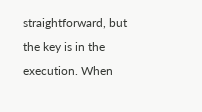straightforward, but the key is in the execution. When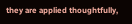they are applied thoughtfully,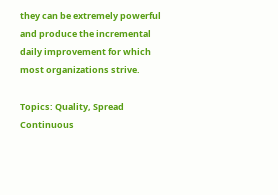they can be extremely powerful and produce the incremental daily improvement for which most organizations strive.

Topics: Quality, Spread Continuous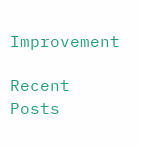Improvement

Recent Posts